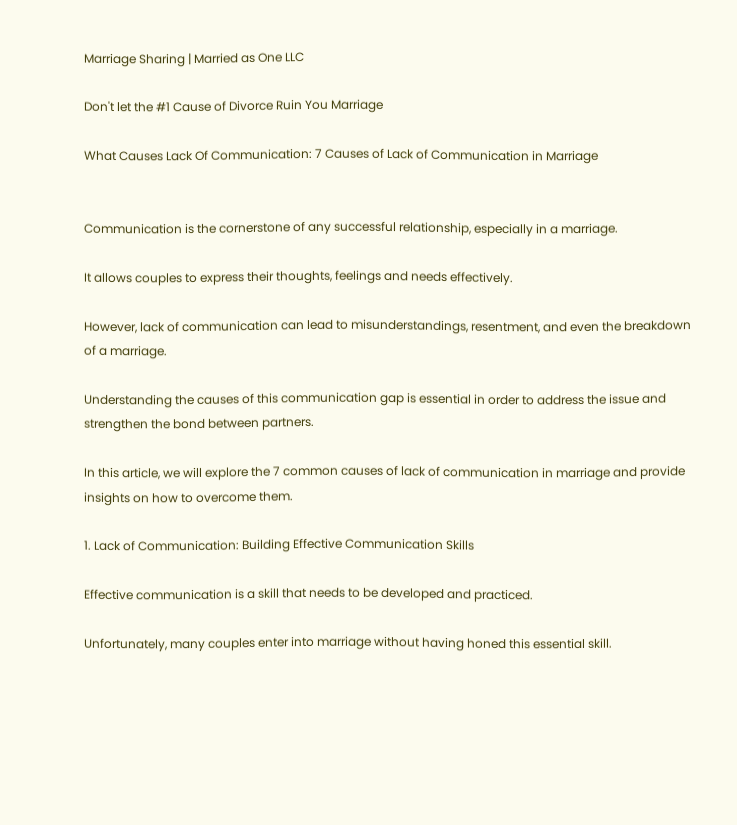Marriage Sharing | Married as One LLC

Don't let the #1 Cause of Divorce Ruin You Marriage

What Causes Lack Of Communication: 7 Causes of Lack of Communication in Marriage


Communication is the cornerstone of any successful relationship, especially in a marriage.

It allows couples to express their thoughts, feelings and needs effectively.

However, lack of communication can lead to misunderstandings, resentment, and even the breakdown of a marriage.

Understanding the causes of this communication gap is essential in order to address the issue and strengthen the bond between partners.

In this article, we will explore the 7 common causes of lack of communication in marriage and provide insights on how to overcome them.

1. Lack of Communication: Building Effective Communication Skills

Effective communication is a skill that needs to be developed and practiced.

Unfortunately, many couples enter into marriage without having honed this essential skill.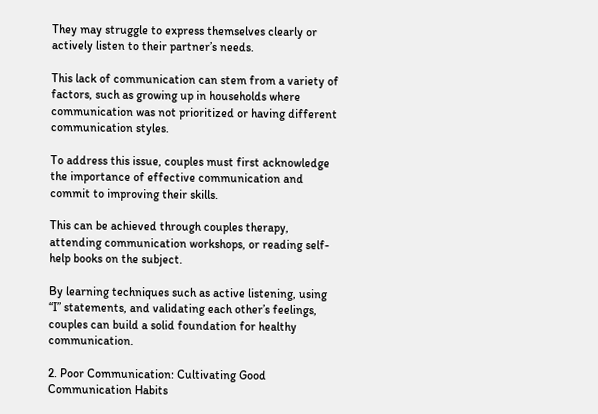They may struggle to express themselves clearly or actively listen to their partner’s needs.

This lack of communication can stem from a variety of factors, such as growing up in households where communication was not prioritized or having different communication styles.

To address this issue, couples must first acknowledge the importance of effective communication and commit to improving their skills.

This can be achieved through couples therapy, attending communication workshops, or reading self-help books on the subject.

By learning techniques such as active listening, using “I” statements, and validating each other’s feelings, couples can build a solid foundation for healthy communication.

2. Poor Communication: Cultivating Good Communication Habits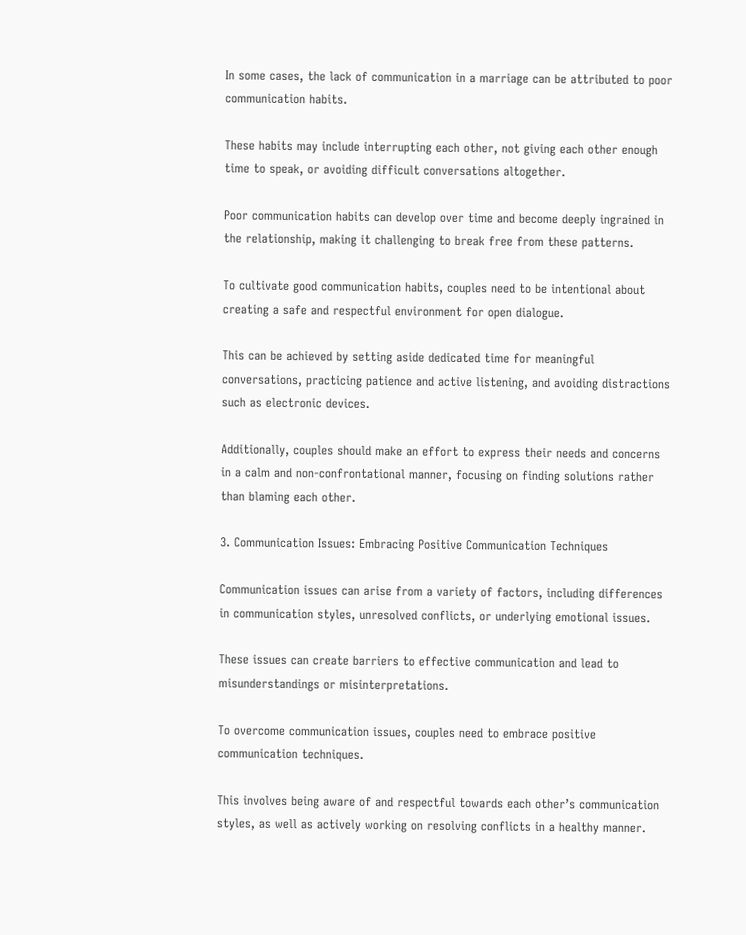In some cases, the lack of communication in a marriage can be attributed to poor communication habits.

These habits may include interrupting each other, not giving each other enough time to speak, or avoiding difficult conversations altogether.

Poor communication habits can develop over time and become deeply ingrained in the relationship, making it challenging to break free from these patterns.

To cultivate good communication habits, couples need to be intentional about creating a safe and respectful environment for open dialogue.

This can be achieved by setting aside dedicated time for meaningful conversations, practicing patience and active listening, and avoiding distractions such as electronic devices.

Additionally, couples should make an effort to express their needs and concerns in a calm and non-confrontational manner, focusing on finding solutions rather than blaming each other.

3. Communication Issues: Embracing Positive Communication Techniques

Communication issues can arise from a variety of factors, including differences in communication styles, unresolved conflicts, or underlying emotional issues.

These issues can create barriers to effective communication and lead to misunderstandings or misinterpretations.

To overcome communication issues, couples need to embrace positive communication techniques.

This involves being aware of and respectful towards each other’s communication styles, as well as actively working on resolving conflicts in a healthy manner.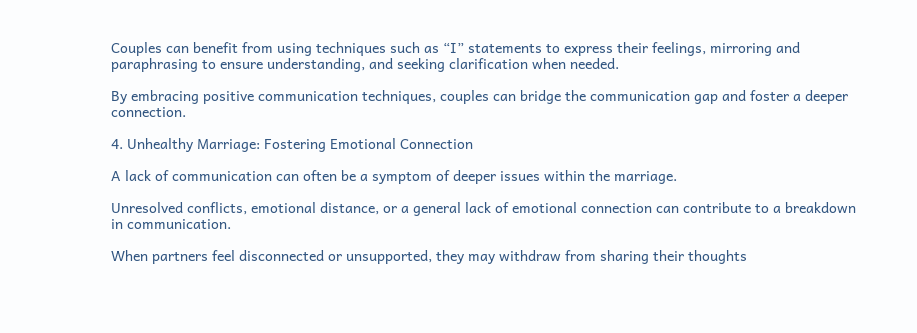Couples can benefit from using techniques such as “I” statements to express their feelings, mirroring and paraphrasing to ensure understanding, and seeking clarification when needed.

By embracing positive communication techniques, couples can bridge the communication gap and foster a deeper connection.

4. Unhealthy Marriage: Fostering Emotional Connection

A lack of communication can often be a symptom of deeper issues within the marriage.

Unresolved conflicts, emotional distance, or a general lack of emotional connection can contribute to a breakdown in communication.

When partners feel disconnected or unsupported, they may withdraw from sharing their thoughts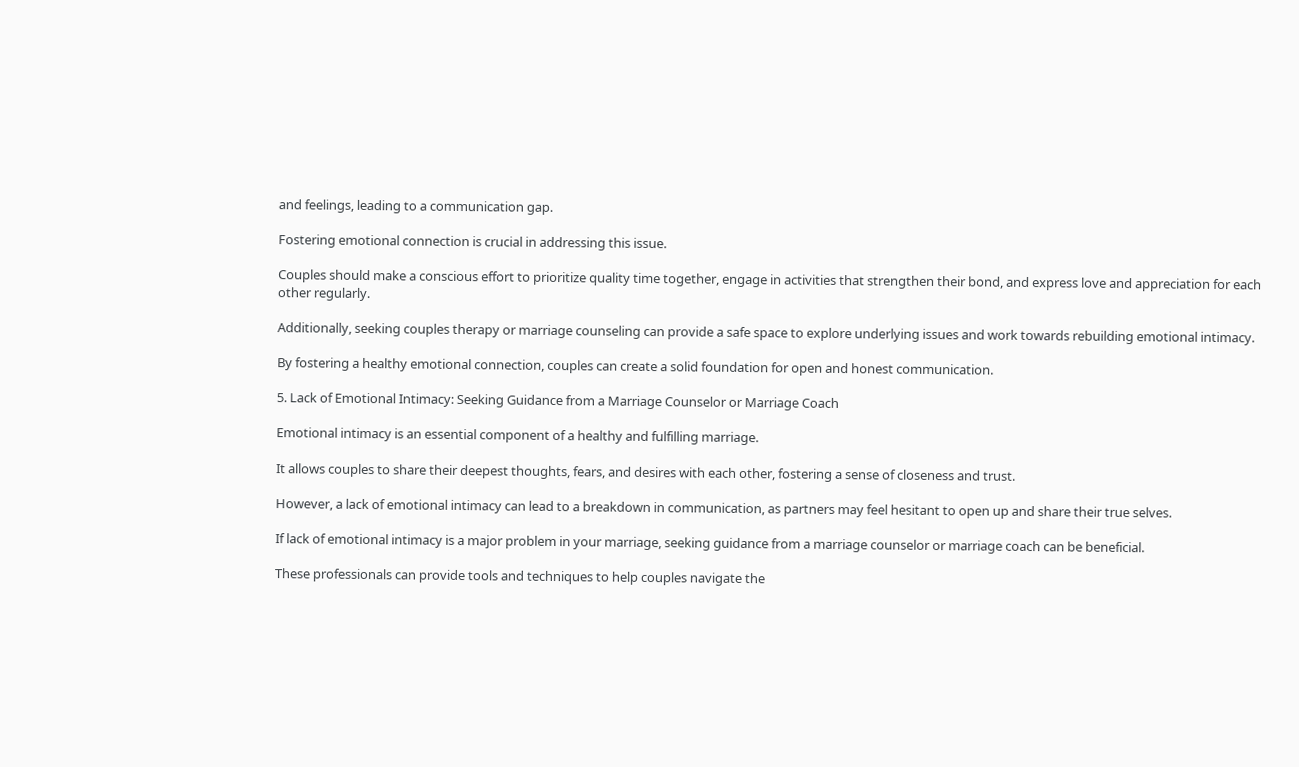and feelings, leading to a communication gap.

Fostering emotional connection is crucial in addressing this issue.

Couples should make a conscious effort to prioritize quality time together, engage in activities that strengthen their bond, and express love and appreciation for each other regularly.

Additionally, seeking couples therapy or marriage counseling can provide a safe space to explore underlying issues and work towards rebuilding emotional intimacy.

By fostering a healthy emotional connection, couples can create a solid foundation for open and honest communication.

5. Lack of Emotional Intimacy: Seeking Guidance from a Marriage Counselor or Marriage Coach

Emotional intimacy is an essential component of a healthy and fulfilling marriage.

It allows couples to share their deepest thoughts, fears, and desires with each other, fostering a sense of closeness and trust.

However, a lack of emotional intimacy can lead to a breakdown in communication, as partners may feel hesitant to open up and share their true selves.

If lack of emotional intimacy is a major problem in your marriage, seeking guidance from a marriage counselor or marriage coach can be beneficial.

These professionals can provide tools and techniques to help couples navigate the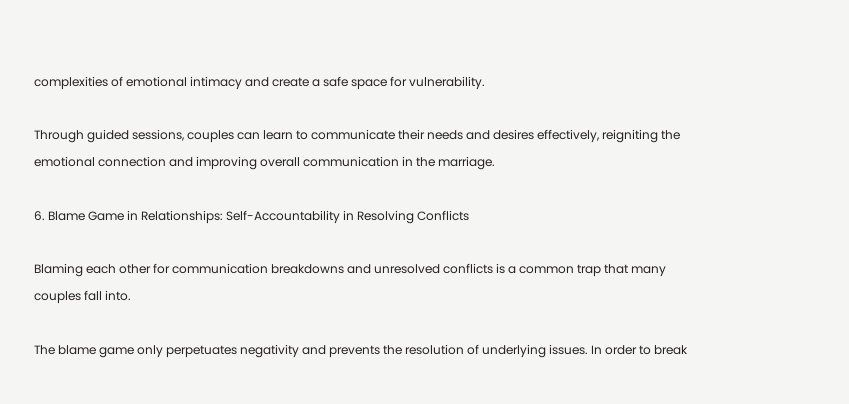complexities of emotional intimacy and create a safe space for vulnerability.

Through guided sessions, couples can learn to communicate their needs and desires effectively, reigniting the emotional connection and improving overall communication in the marriage.

6. Blame Game in Relationships: Self-Accountability in Resolving Conflicts

Blaming each other for communication breakdowns and unresolved conflicts is a common trap that many couples fall into.

The blame game only perpetuates negativity and prevents the resolution of underlying issues. In order to break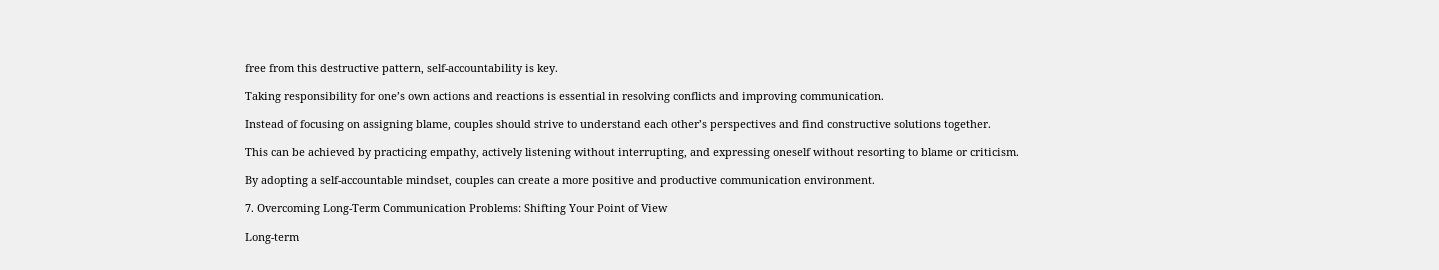free from this destructive pattern, self-accountability is key.

Taking responsibility for one’s own actions and reactions is essential in resolving conflicts and improving communication.

Instead of focusing on assigning blame, couples should strive to understand each other’s perspectives and find constructive solutions together.

This can be achieved by practicing empathy, actively listening without interrupting, and expressing oneself without resorting to blame or criticism.

By adopting a self-accountable mindset, couples can create a more positive and productive communication environment.

7. Overcoming Long-Term Communication Problems: Shifting Your Point of View

Long-term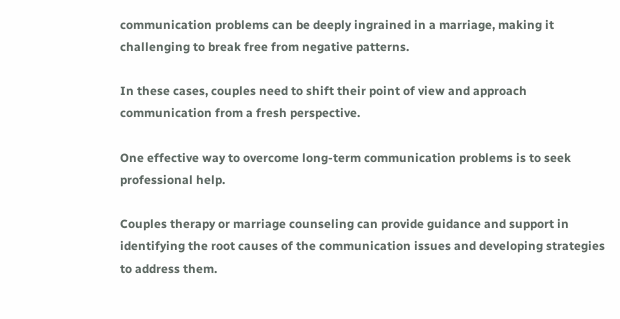communication problems can be deeply ingrained in a marriage, making it challenging to break free from negative patterns.

In these cases, couples need to shift their point of view and approach communication from a fresh perspective.

One effective way to overcome long-term communication problems is to seek professional help.

Couples therapy or marriage counseling can provide guidance and support in identifying the root causes of the communication issues and developing strategies to address them.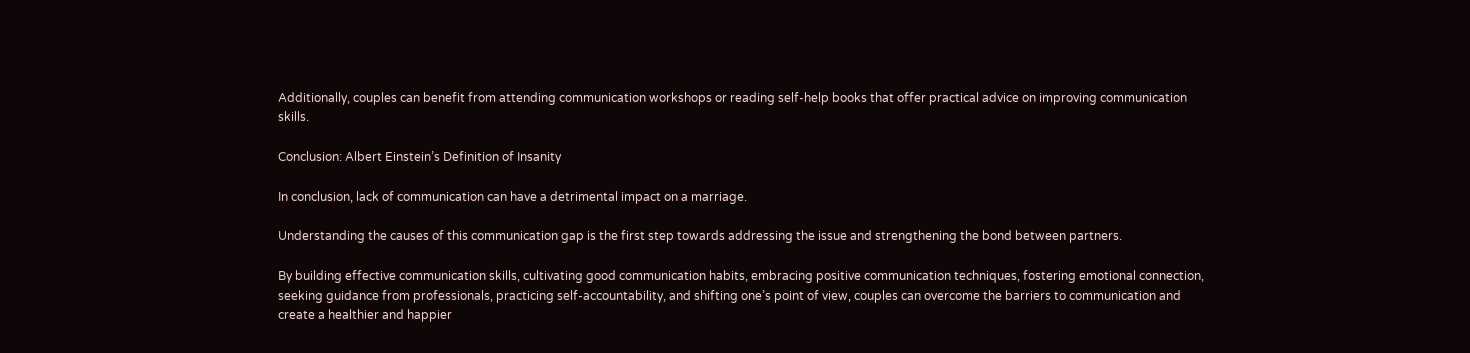Additionally, couples can benefit from attending communication workshops or reading self-help books that offer practical advice on improving communication skills.

Conclusion: Albert Einstein’s Definition of Insanity

In conclusion, lack of communication can have a detrimental impact on a marriage.

Understanding the causes of this communication gap is the first step towards addressing the issue and strengthening the bond between partners.

By building effective communication skills, cultivating good communication habits, embracing positive communication techniques, fostering emotional connection, seeking guidance from professionals, practicing self-accountability, and shifting one’s point of view, couples can overcome the barriers to communication and create a healthier and happier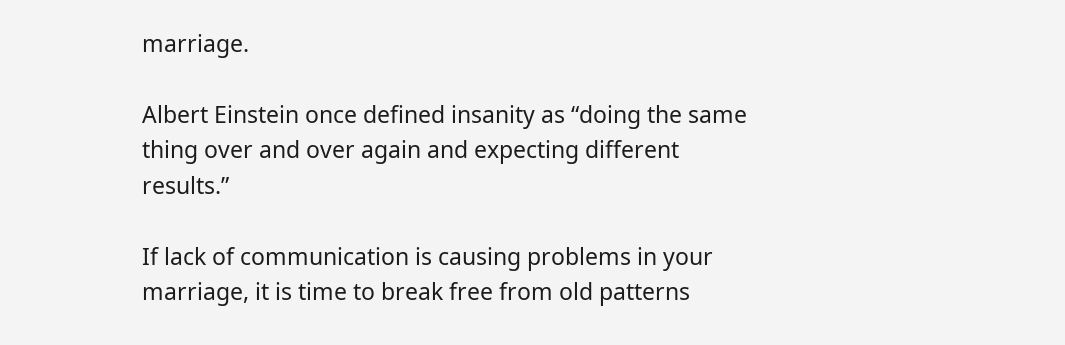marriage.

Albert Einstein once defined insanity as “doing the same thing over and over again and expecting different results.”

If lack of communication is causing problems in your marriage, it is time to break free from old patterns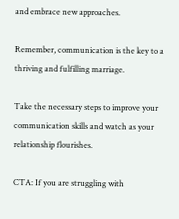and embrace new approaches.

Remember, communication is the key to a thriving and fulfilling marriage.

Take the necessary steps to improve your communication skills and watch as your relationship flourishes.

CTA: If you are struggling with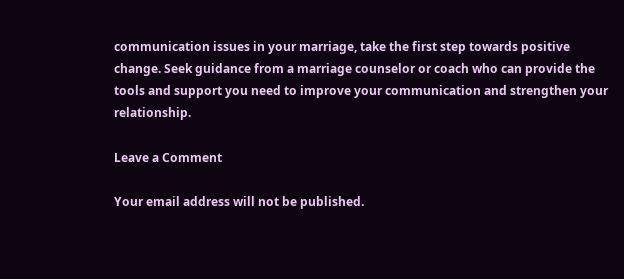communication issues in your marriage, take the first step towards positive change. Seek guidance from a marriage counselor or coach who can provide the tools and support you need to improve your communication and strengthen your relationship.

Leave a Comment

Your email address will not be published.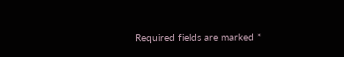Required fields are marked *